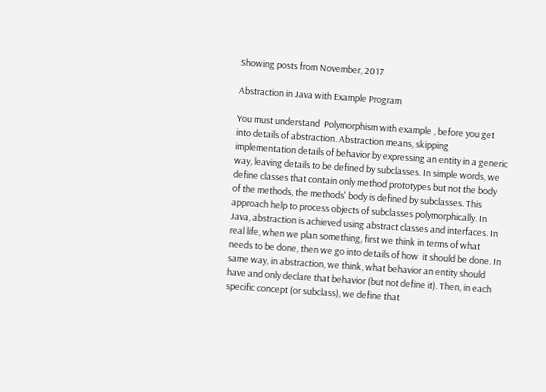Showing posts from November, 2017

Abstraction in Java with Example Program

You must understand  Polymorphism with example , before you get into details of abstraction. Abstraction means, skipping implementation details of behavior by expressing an entity in a generic way, leaving details to be defined by subclasses. In simple words, we define classes that contain only method prototypes but not the body of the methods, the methods' body is defined by subclasses. This approach help to process objects of subclasses polymorphically. In Java, abstraction is achieved using abstract classes and interfaces. In real life, when we plan something, first we think in terms of what needs to be done, then we go into details of how  it should be done. In same way, in abstraction, we think, what behavior an entity should have and only declare that behavior (but not define it). Then, in each specific concept (or subclass), we define that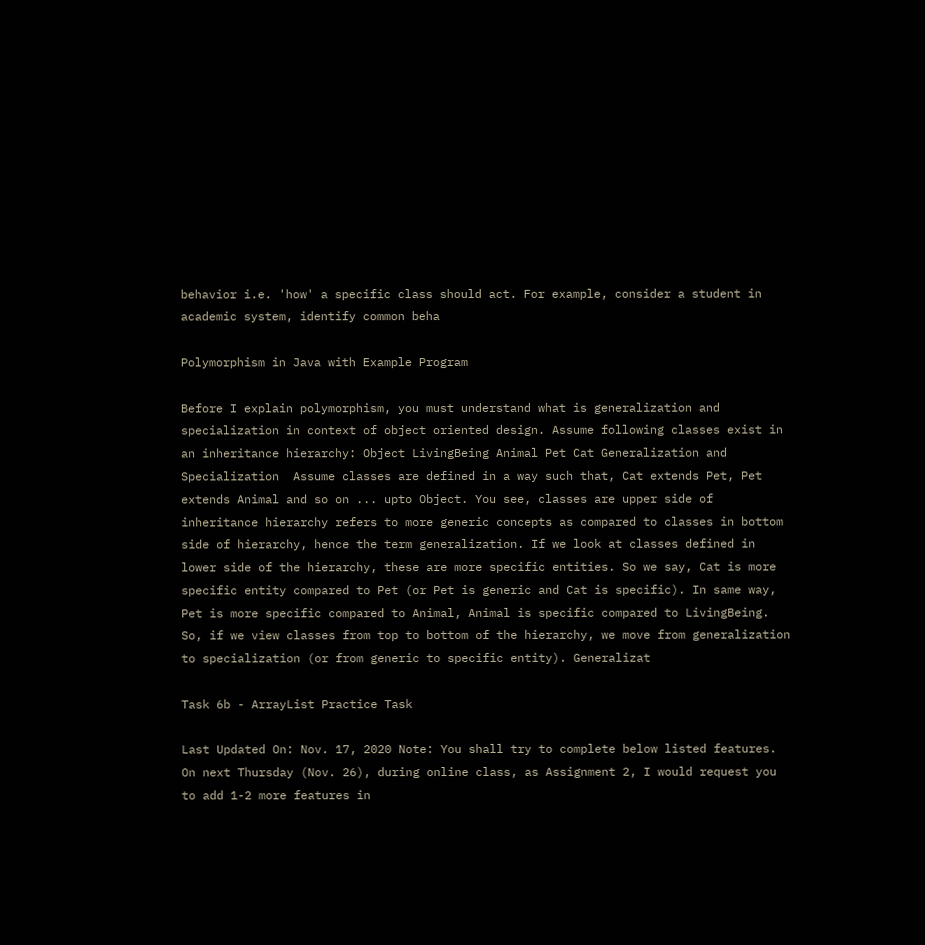behavior i.e. 'how' a specific class should act. For example, consider a student in academic system, identify common beha

Polymorphism in Java with Example Program

Before I explain polymorphism, you must understand what is generalization and specialization in context of object oriented design. Assume following classes exist in an inheritance hierarchy: Object LivingBeing Animal Pet Cat Generalization and Specialization  Assume classes are defined in a way such that, Cat extends Pet, Pet extends Animal and so on ... upto Object. You see, classes are upper side of inheritance hierarchy refers to more generic concepts as compared to classes in bottom side of hierarchy, hence the term generalization. If we look at classes defined in lower side of the hierarchy, these are more specific entities. So we say, Cat is more specific entity compared to Pet (or Pet is generic and Cat is specific). In same way, Pet is more specific compared to Animal, Animal is specific compared to LivingBeing. So, if we view classes from top to bottom of the hierarchy, we move from generalization to specialization (or from generic to specific entity). Generalizat

Task 6b - ArrayList Practice Task

Last Updated On: Nov. 17, 2020 Note: You shall try to complete below listed features. On next Thursday (Nov. 26), during online class, as Assignment 2, I would request you to add 1-2 more features in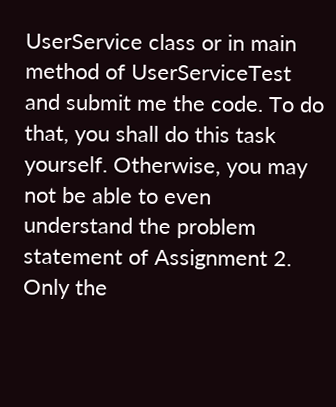UserService class or in main method of UserServiceTest and submit me the code. To do that, you shall do this task yourself. Otherwise, you may not be able to even understand the problem statement of Assignment 2. Only the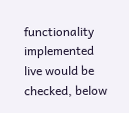functionality implemented live would be checked, below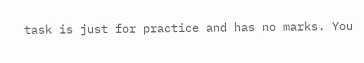task is just for practice and has no marks. You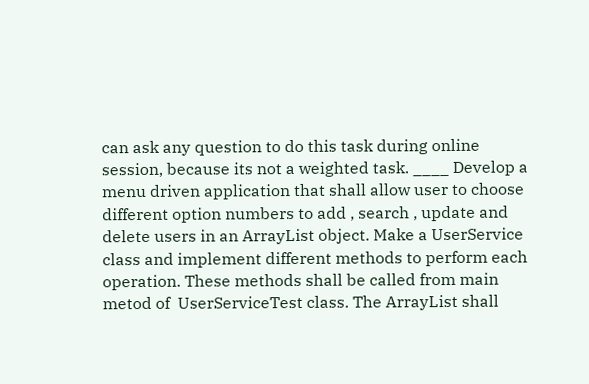can ask any question to do this task during online session, because its not a weighted task. ____ Develop a menu driven application that shall allow user to choose different option numbers to add , search , update and delete users in an ArrayList object. Make a UserService class and implement different methods to perform each operation. These methods shall be called from main metod of  UserServiceTest class. The ArrayList shall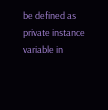be defined as private instance variable in